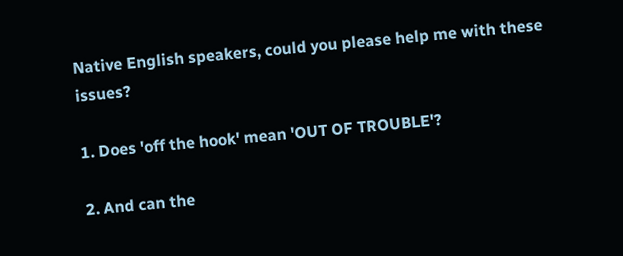Native English speakers, could you please help me with these issues?

1. Does 'off the hook' mean 'OUT OF TROUBLE'?

2. And can the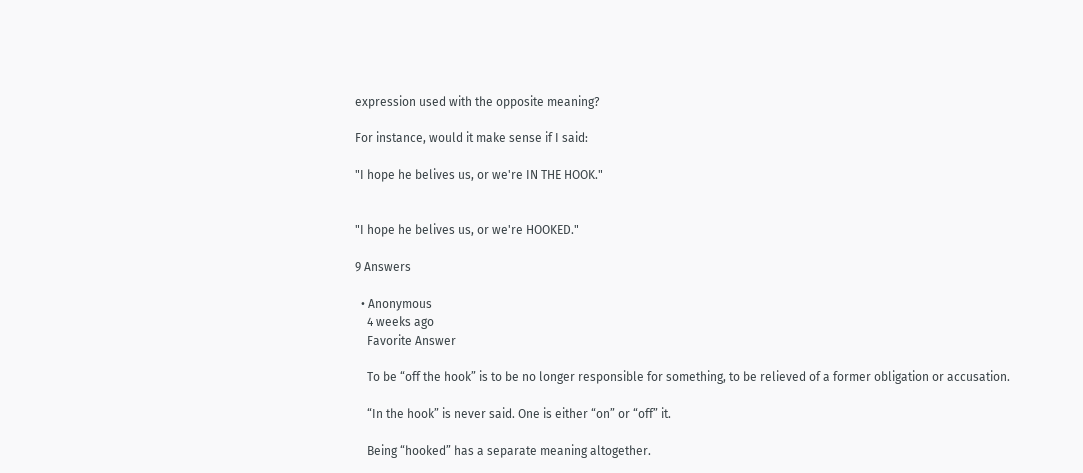expression used with the opposite meaning?

For instance, would it make sense if I said:

"I hope he belives us, or we're IN THE HOOK."


"I hope he belives us, or we're HOOKED."

9 Answers

  • Anonymous
    4 weeks ago
    Favorite Answer

    To be “off the hook” is to be no longer responsible for something, to be relieved of a former obligation or accusation.

    “In the hook” is never said. One is either “on” or “off” it.

    Being “hooked” has a separate meaning altogether.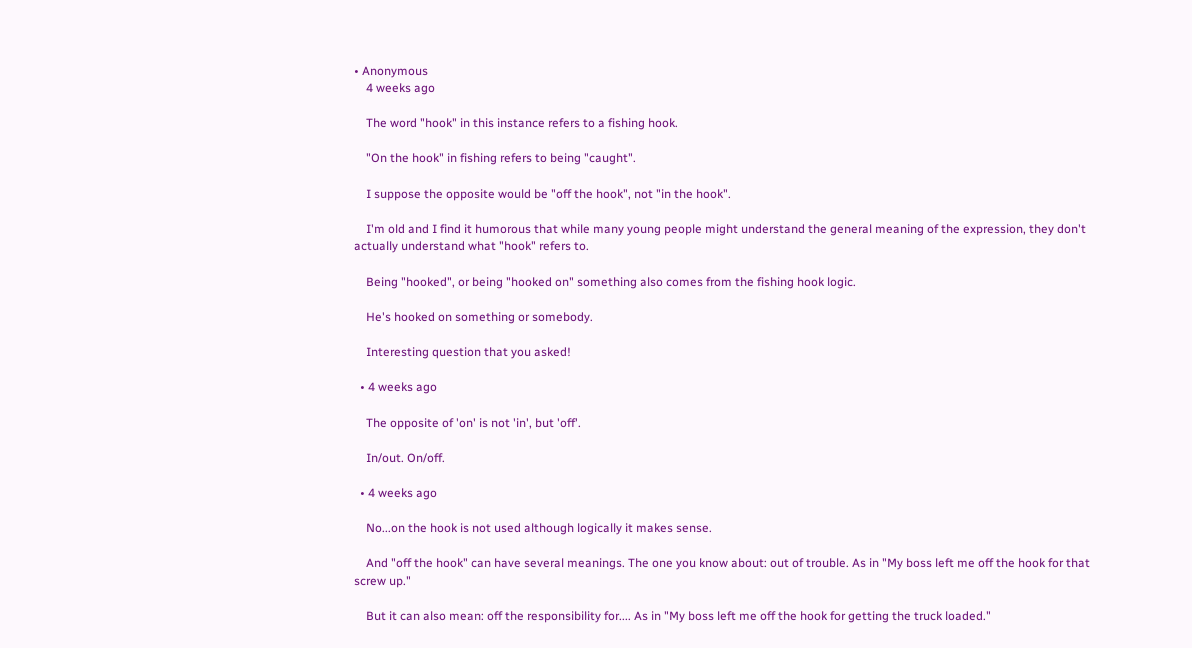• Anonymous
    4 weeks ago

    The word "hook" in this instance refers to a fishing hook.

    "On the hook" in fishing refers to being "caught".

    I suppose the opposite would be "off the hook", not "in the hook".

    I'm old and I find it humorous that while many young people might understand the general meaning of the expression, they don't actually understand what "hook" refers to.

    Being "hooked", or being "hooked on" something also comes from the fishing hook logic.

    He's hooked on something or somebody.

    Interesting question that you asked!

  • 4 weeks ago

    The opposite of 'on' is not 'in', but 'off'.

    In/out. On/off.

  • 4 weeks ago

    No...on the hook is not used although logically it makes sense.

    And "off the hook" can have several meanings. The one you know about: out of trouble. As in "My boss left me off the hook for that screw up."

    But it can also mean: off the responsibility for.... As in "My boss left me off the hook for getting the truck loaded."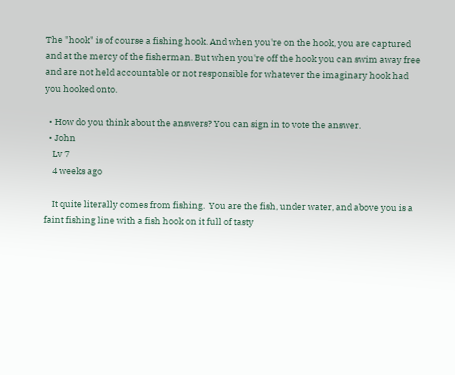The "hook" is of course a fishing hook. And when you're on the hook, you are captured and at the mercy of the fisherman. But when you're off the hook you can swim away free and are not held accountable or not responsible for whatever the imaginary hook had you hooked onto.

  • How do you think about the answers? You can sign in to vote the answer.
  • John
    Lv 7
    4 weeks ago

    It quite literally comes from fishing.  You are the fish, under water, and above you is a faint fishing line with a fish hook on it full of tasty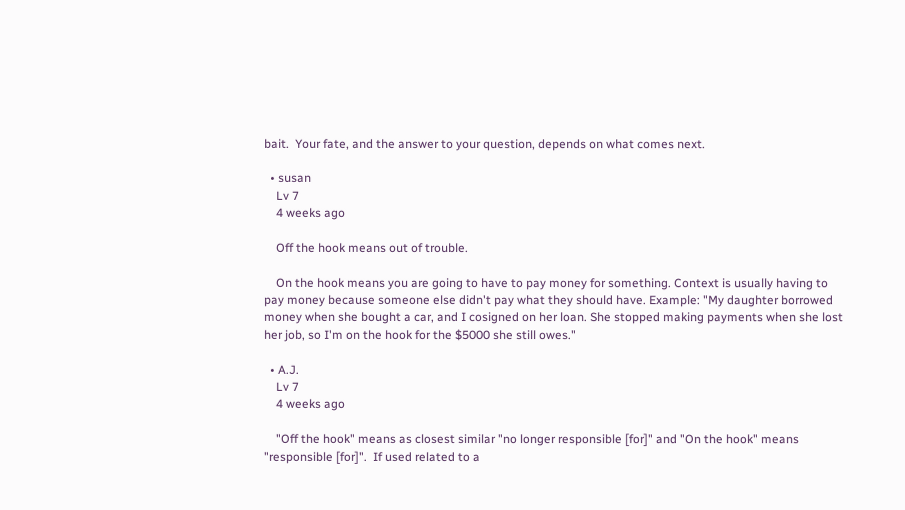bait.  Your fate, and the answer to your question, depends on what comes next.

  • susan
    Lv 7
    4 weeks ago

    Off the hook means out of trouble.

    On the hook means you are going to have to pay money for something. Context is usually having to pay money because someone else didn't pay what they should have. Example: "My daughter borrowed money when she bought a car, and I cosigned on her loan. She stopped making payments when she lost her job, so I'm on the hook for the $5000 she still owes."

  • A.J.
    Lv 7
    4 weeks ago

    "Off the hook" means as closest similar "no longer responsible [for]" and "On the hook" means "responsible [for]".  If used related to a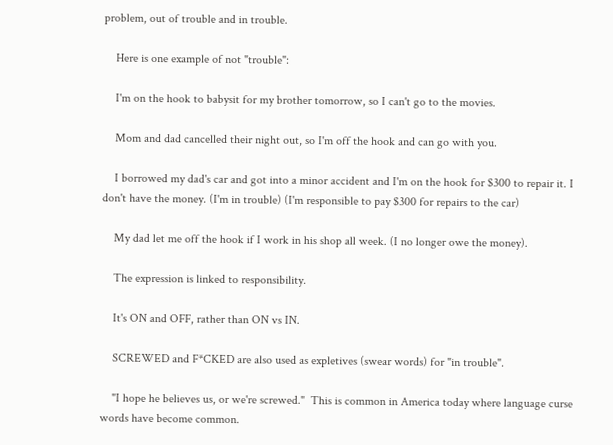problem, out of trouble and in trouble.

    Here is one example of not "trouble":

    I'm on the hook to babysit for my brother tomorrow, so I can't go to the movies.

    Mom and dad cancelled their night out, so I'm off the hook and can go with you.

    I borrowed my dad's car and got into a minor accident and I'm on the hook for $300 to repair it. I don't have the money. (I'm in trouble) (I'm responsible to pay $300 for repairs to the car)

    My dad let me off the hook if I work in his shop all week. (I no longer owe the money).

    The expression is linked to responsibility.

    It's ON and OFF, rather than ON vs IN.

    SCREWED and F*CKED are also used as expletives (swear words) for "in trouble".

    "I hope he believes us, or we're screwed."  This is common in America today where language curse words have become common.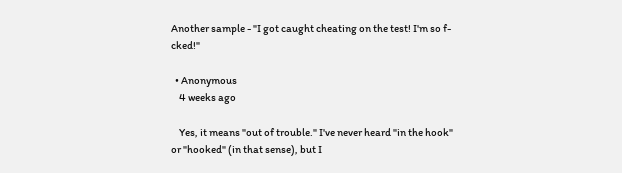Another sample - "I got caught cheating on the test! I'm so f-cked!"

  • Anonymous
    4 weeks ago

    Yes, it means "out of trouble." I've never heard "in the hook" or "hooked" (in that sense), but I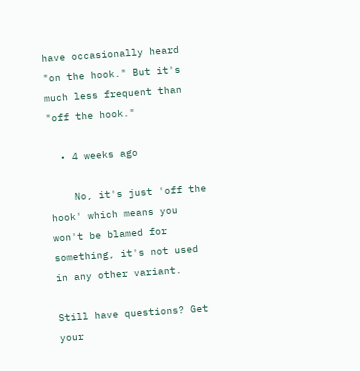have occasionally heard "on the hook." But it's much less frequent than "off the hook."

  • 4 weeks ago

    No, it's just 'off the hook' which means you won't be blamed for something, it's not used in any other variant.

Still have questions? Get your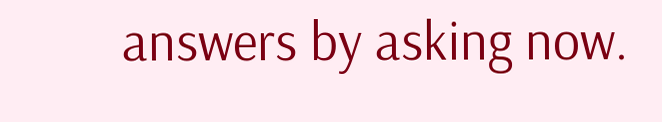answers by asking now.